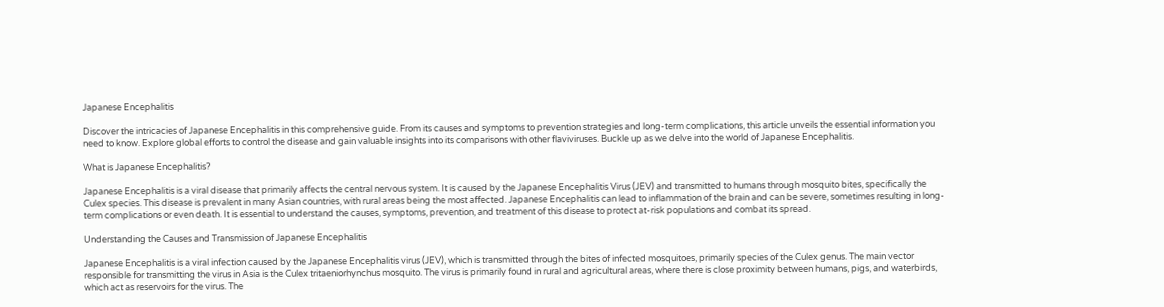Japanese Encephalitis

Discover the intricacies of Japanese Encephalitis in this comprehensive guide. From its causes and symptoms to prevention strategies and long-term complications, this article unveils the essential information you need to know. Explore global efforts to control the disease and gain valuable insights into its comparisons with other flaviviruses. Buckle up as we delve into the world of Japanese Encephalitis.

What is Japanese Encephalitis?

Japanese Encephalitis is a viral disease that primarily affects the central nervous system. It is caused by the Japanese Encephalitis Virus (JEV) and transmitted to humans through mosquito bites, specifically the Culex species. This disease is prevalent in many Asian countries, with rural areas being the most affected. Japanese Encephalitis can lead to inflammation of the brain and can be severe, sometimes resulting in long-term complications or even death. It is essential to understand the causes, symptoms, prevention, and treatment of this disease to protect at-risk populations and combat its spread.

Understanding the Causes and Transmission of Japanese Encephalitis

Japanese Encephalitis is a viral infection caused by the Japanese Encephalitis virus (JEV), which is transmitted through the bites of infected mosquitoes, primarily species of the Culex genus. The main vector responsible for transmitting the virus in Asia is the Culex tritaeniorhynchus mosquito. The virus is primarily found in rural and agricultural areas, where there is close proximity between humans, pigs, and waterbirds, which act as reservoirs for the virus. The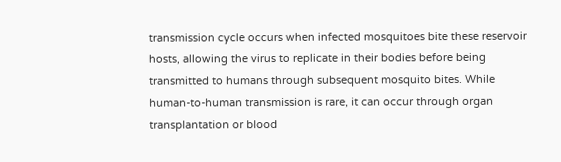transmission cycle occurs when infected mosquitoes bite these reservoir hosts, allowing the virus to replicate in their bodies before being transmitted to humans through subsequent mosquito bites. While human-to-human transmission is rare, it can occur through organ transplantation or blood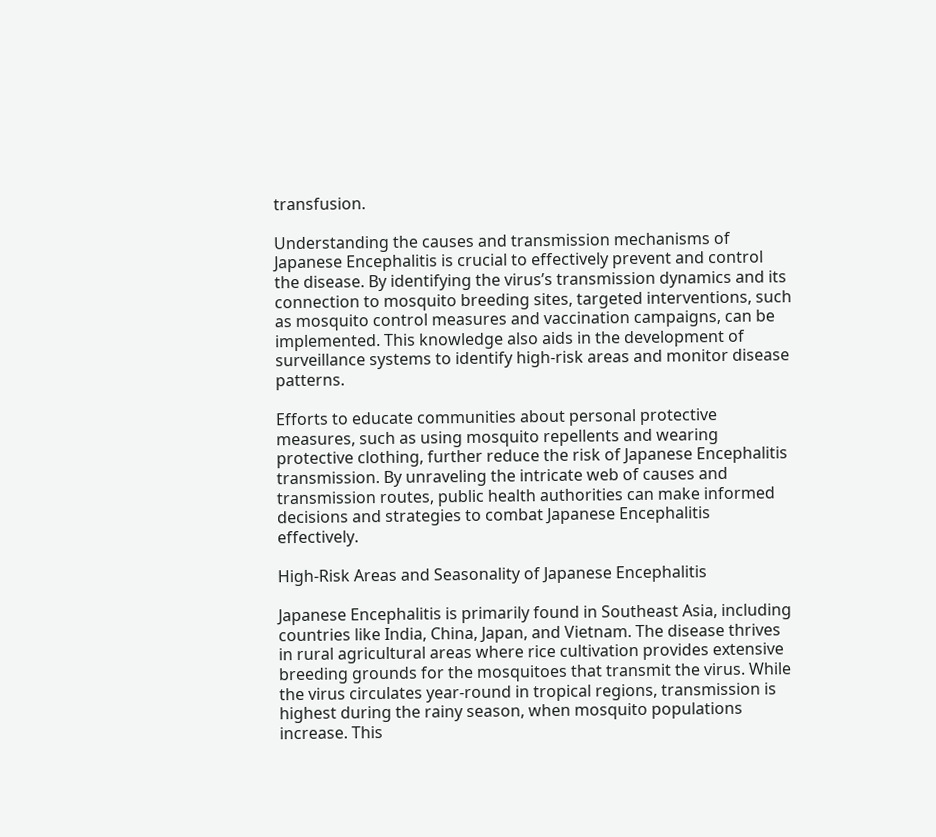transfusion.

Understanding the causes and transmission mechanisms of Japanese Encephalitis is crucial to effectively prevent and control the disease. By identifying the virus’s transmission dynamics and its connection to mosquito breeding sites, targeted interventions, such as mosquito control measures and vaccination campaigns, can be implemented. This knowledge also aids in the development of surveillance systems to identify high-risk areas and monitor disease patterns.

Efforts to educate communities about personal protective measures, such as using mosquito repellents and wearing protective clothing, further reduce the risk of Japanese Encephalitis transmission. By unraveling the intricate web of causes and transmission routes, public health authorities can make informed decisions and strategies to combat Japanese Encephalitis effectively.

High-Risk Areas and Seasonality of Japanese Encephalitis

Japanese Encephalitis is primarily found in Southeast Asia, including countries like India, China, Japan, and Vietnam. The disease thrives in rural agricultural areas where rice cultivation provides extensive breeding grounds for the mosquitoes that transmit the virus. While the virus circulates year-round in tropical regions, transmission is highest during the rainy season, when mosquito populations increase. This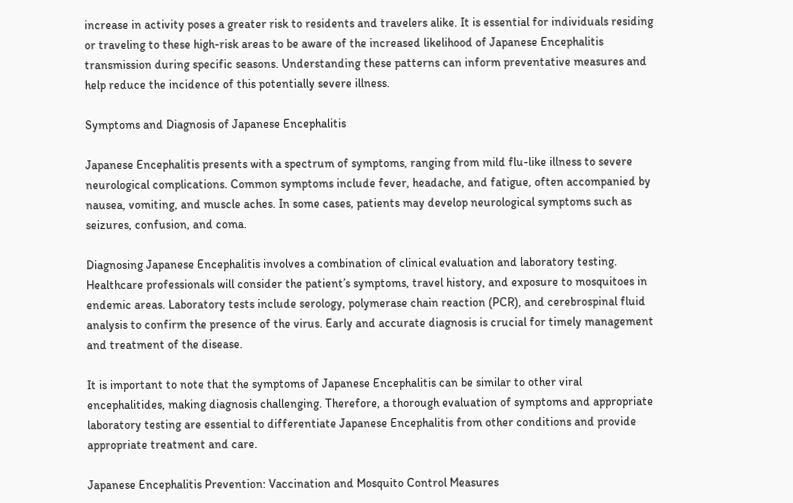increase in activity poses a greater risk to residents and travelers alike. It is essential for individuals residing or traveling to these high-risk areas to be aware of the increased likelihood of Japanese Encephalitis transmission during specific seasons. Understanding these patterns can inform preventative measures and help reduce the incidence of this potentially severe illness.

Symptoms and Diagnosis of Japanese Encephalitis

Japanese Encephalitis presents with a spectrum of symptoms, ranging from mild flu-like illness to severe neurological complications. Common symptoms include fever, headache, and fatigue, often accompanied by nausea, vomiting, and muscle aches. In some cases, patients may develop neurological symptoms such as seizures, confusion, and coma.

Diagnosing Japanese Encephalitis involves a combination of clinical evaluation and laboratory testing. Healthcare professionals will consider the patient’s symptoms, travel history, and exposure to mosquitoes in endemic areas. Laboratory tests include serology, polymerase chain reaction (PCR), and cerebrospinal fluid analysis to confirm the presence of the virus. Early and accurate diagnosis is crucial for timely management and treatment of the disease.

It is important to note that the symptoms of Japanese Encephalitis can be similar to other viral encephalitides, making diagnosis challenging. Therefore, a thorough evaluation of symptoms and appropriate laboratory testing are essential to differentiate Japanese Encephalitis from other conditions and provide appropriate treatment and care.

Japanese Encephalitis Prevention: Vaccination and Mosquito Control Measures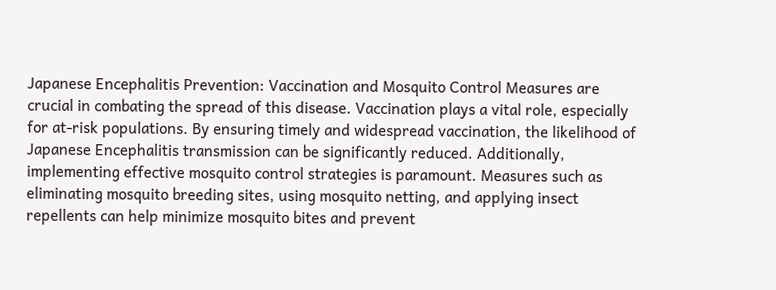Japanese Encephalitis Prevention: Vaccination and Mosquito Control Measures are crucial in combating the spread of this disease. Vaccination plays a vital role, especially for at-risk populations. By ensuring timely and widespread vaccination, the likelihood of Japanese Encephalitis transmission can be significantly reduced. Additionally, implementing effective mosquito control strategies is paramount. Measures such as eliminating mosquito breeding sites, using mosquito netting, and applying insect repellents can help minimize mosquito bites and prevent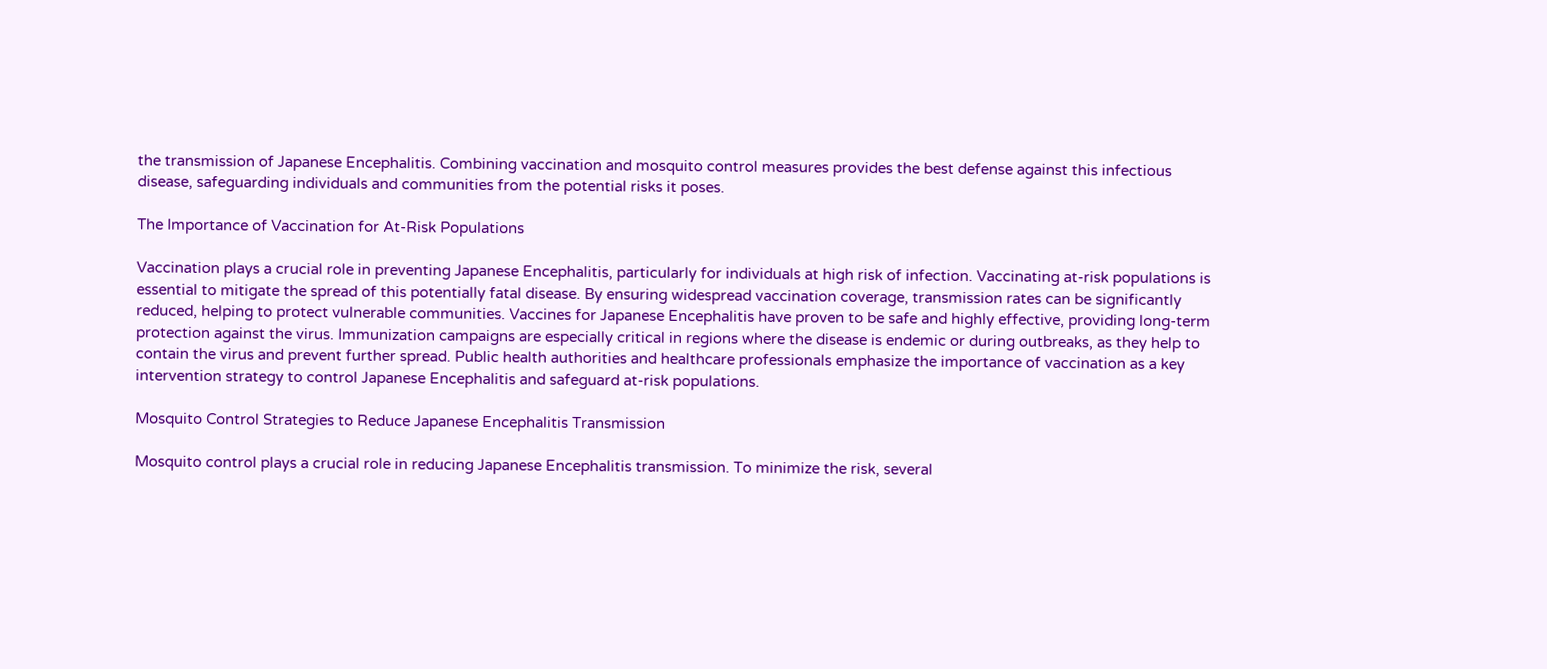the transmission of Japanese Encephalitis. Combining vaccination and mosquito control measures provides the best defense against this infectious disease, safeguarding individuals and communities from the potential risks it poses.

The Importance of Vaccination for At-Risk Populations

Vaccination plays a crucial role in preventing Japanese Encephalitis, particularly for individuals at high risk of infection. Vaccinating at-risk populations is essential to mitigate the spread of this potentially fatal disease. By ensuring widespread vaccination coverage, transmission rates can be significantly reduced, helping to protect vulnerable communities. Vaccines for Japanese Encephalitis have proven to be safe and highly effective, providing long-term protection against the virus. Immunization campaigns are especially critical in regions where the disease is endemic or during outbreaks, as they help to contain the virus and prevent further spread. Public health authorities and healthcare professionals emphasize the importance of vaccination as a key intervention strategy to control Japanese Encephalitis and safeguard at-risk populations.

Mosquito Control Strategies to Reduce Japanese Encephalitis Transmission

Mosquito control plays a crucial role in reducing Japanese Encephalitis transmission. To minimize the risk, several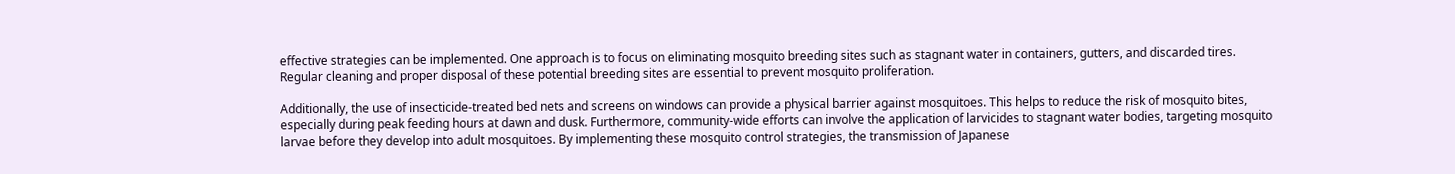effective strategies can be implemented. One approach is to focus on eliminating mosquito breeding sites such as stagnant water in containers, gutters, and discarded tires. Regular cleaning and proper disposal of these potential breeding sites are essential to prevent mosquito proliferation.

Additionally, the use of insecticide-treated bed nets and screens on windows can provide a physical barrier against mosquitoes. This helps to reduce the risk of mosquito bites, especially during peak feeding hours at dawn and dusk. Furthermore, community-wide efforts can involve the application of larvicides to stagnant water bodies, targeting mosquito larvae before they develop into adult mosquitoes. By implementing these mosquito control strategies, the transmission of Japanese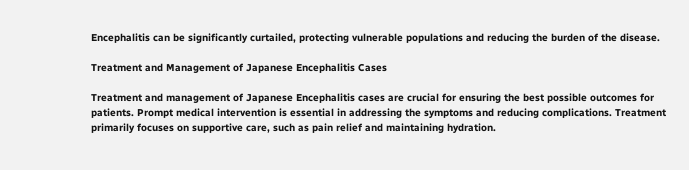Encephalitis can be significantly curtailed, protecting vulnerable populations and reducing the burden of the disease.

Treatment and Management of Japanese Encephalitis Cases

Treatment and management of Japanese Encephalitis cases are crucial for ensuring the best possible outcomes for patients. Prompt medical intervention is essential in addressing the symptoms and reducing complications. Treatment primarily focuses on supportive care, such as pain relief and maintaining hydration.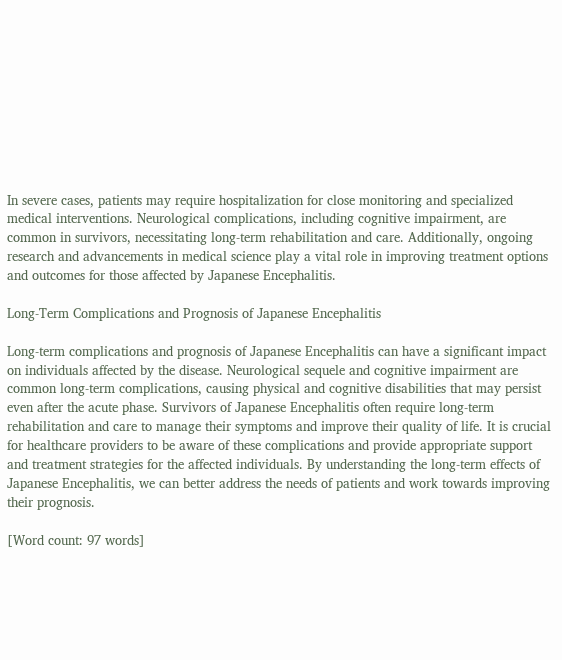In severe cases, patients may require hospitalization for close monitoring and specialized medical interventions. Neurological complications, including cognitive impairment, are common in survivors, necessitating long-term rehabilitation and care. Additionally, ongoing research and advancements in medical science play a vital role in improving treatment options and outcomes for those affected by Japanese Encephalitis.

Long-Term Complications and Prognosis of Japanese Encephalitis

Long-term complications and prognosis of Japanese Encephalitis can have a significant impact on individuals affected by the disease. Neurological sequele and cognitive impairment are common long-term complications, causing physical and cognitive disabilities that may persist even after the acute phase. Survivors of Japanese Encephalitis often require long-term rehabilitation and care to manage their symptoms and improve their quality of life. It is crucial for healthcare providers to be aware of these complications and provide appropriate support and treatment strategies for the affected individuals. By understanding the long-term effects of Japanese Encephalitis, we can better address the needs of patients and work towards improving their prognosis.

[Word count: 97 words]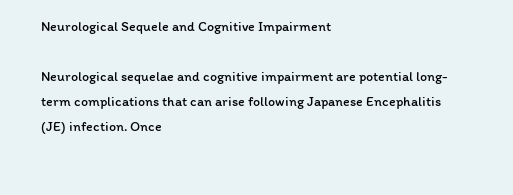Neurological Sequele and Cognitive Impairment

Neurological sequelae and cognitive impairment are potential long-term complications that can arise following Japanese Encephalitis (JE) infection. Once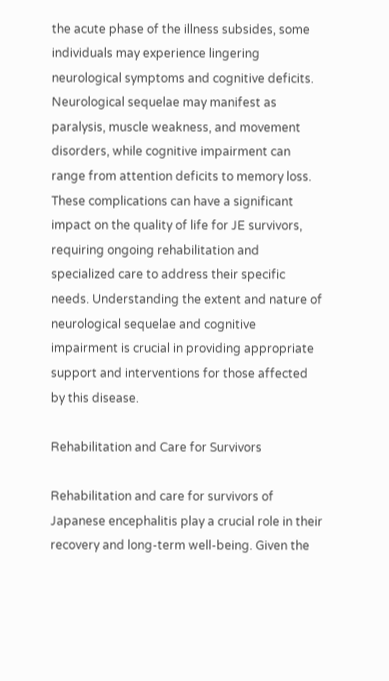the acute phase of the illness subsides, some individuals may experience lingering neurological symptoms and cognitive deficits. Neurological sequelae may manifest as paralysis, muscle weakness, and movement disorders, while cognitive impairment can range from attention deficits to memory loss. These complications can have a significant impact on the quality of life for JE survivors, requiring ongoing rehabilitation and specialized care to address their specific needs. Understanding the extent and nature of neurological sequelae and cognitive impairment is crucial in providing appropriate support and interventions for those affected by this disease.

Rehabilitation and Care for Survivors

Rehabilitation and care for survivors of Japanese encephalitis play a crucial role in their recovery and long-term well-being. Given the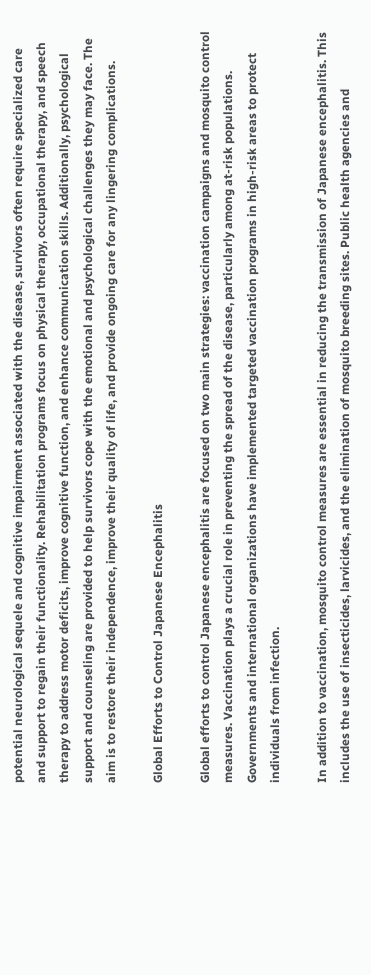potential neurological sequele and cognitive impairment associated with the disease, survivors often require specialized care and support to regain their functionality. Rehabilitation programs focus on physical therapy, occupational therapy, and speech therapy to address motor deficits, improve cognitive function, and enhance communication skills. Additionally, psychological support and counseling are provided to help survivors cope with the emotional and psychological challenges they may face. The aim is to restore their independence, improve their quality of life, and provide ongoing care for any lingering complications.

Global Efforts to Control Japanese Encephalitis

Global efforts to control Japanese encephalitis are focused on two main strategies: vaccination campaigns and mosquito control measures. Vaccination plays a crucial role in preventing the spread of the disease, particularly among at-risk populations. Governments and international organizations have implemented targeted vaccination programs in high-risk areas to protect individuals from infection.

In addition to vaccination, mosquito control measures are essential in reducing the transmission of Japanese encephalitis. This includes the use of insecticides, larvicides, and the elimination of mosquito breeding sites. Public health agencies and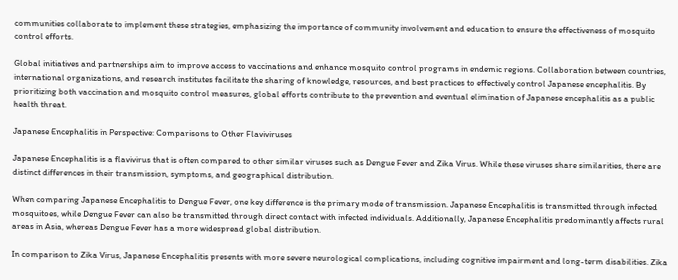communities collaborate to implement these strategies, emphasizing the importance of community involvement and education to ensure the effectiveness of mosquito control efforts.

Global initiatives and partnerships aim to improve access to vaccinations and enhance mosquito control programs in endemic regions. Collaboration between countries, international organizations, and research institutes facilitate the sharing of knowledge, resources, and best practices to effectively control Japanese encephalitis. By prioritizing both vaccination and mosquito control measures, global efforts contribute to the prevention and eventual elimination of Japanese encephalitis as a public health threat.

Japanese Encephalitis in Perspective: Comparisons to Other Flaviviruses

Japanese Encephalitis is a flavivirus that is often compared to other similar viruses such as Dengue Fever and Zika Virus. While these viruses share similarities, there are distinct differences in their transmission, symptoms, and geographical distribution.

When comparing Japanese Encephalitis to Dengue Fever, one key difference is the primary mode of transmission. Japanese Encephalitis is transmitted through infected mosquitoes, while Dengue Fever can also be transmitted through direct contact with infected individuals. Additionally, Japanese Encephalitis predominantly affects rural areas in Asia, whereas Dengue Fever has a more widespread global distribution.

In comparison to Zika Virus, Japanese Encephalitis presents with more severe neurological complications, including cognitive impairment and long-term disabilities. Zika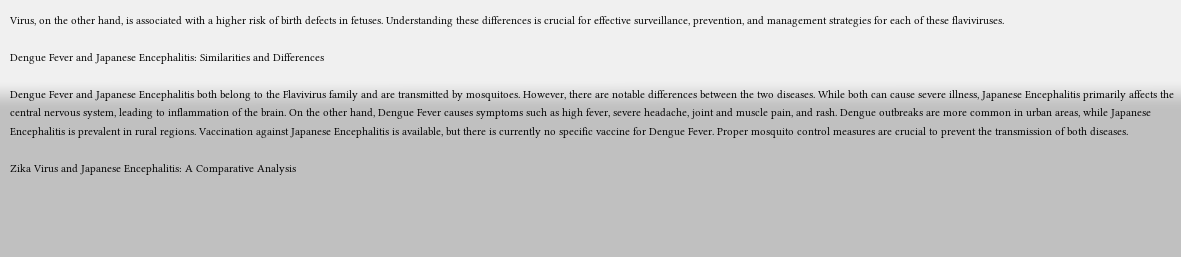Virus, on the other hand, is associated with a higher risk of birth defects in fetuses. Understanding these differences is crucial for effective surveillance, prevention, and management strategies for each of these flaviviruses.

Dengue Fever and Japanese Encephalitis: Similarities and Differences

Dengue Fever and Japanese Encephalitis both belong to the Flavivirus family and are transmitted by mosquitoes. However, there are notable differences between the two diseases. While both can cause severe illness, Japanese Encephalitis primarily affects the central nervous system, leading to inflammation of the brain. On the other hand, Dengue Fever causes symptoms such as high fever, severe headache, joint and muscle pain, and rash. Dengue outbreaks are more common in urban areas, while Japanese Encephalitis is prevalent in rural regions. Vaccination against Japanese Encephalitis is available, but there is currently no specific vaccine for Dengue Fever. Proper mosquito control measures are crucial to prevent the transmission of both diseases.

Zika Virus and Japanese Encephalitis: A Comparative Analysis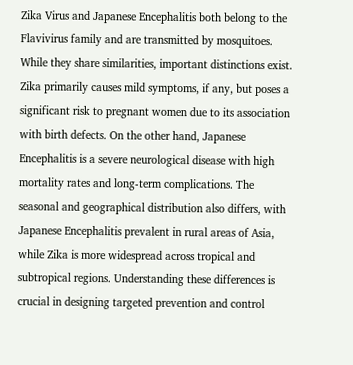Zika Virus and Japanese Encephalitis both belong to the Flavivirus family and are transmitted by mosquitoes. While they share similarities, important distinctions exist. Zika primarily causes mild symptoms, if any, but poses a significant risk to pregnant women due to its association with birth defects. On the other hand, Japanese Encephalitis is a severe neurological disease with high mortality rates and long-term complications. The seasonal and geographical distribution also differs, with Japanese Encephalitis prevalent in rural areas of Asia, while Zika is more widespread across tropical and subtropical regions. Understanding these differences is crucial in designing targeted prevention and control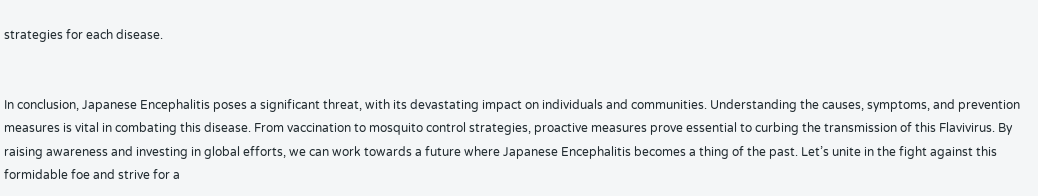strategies for each disease.


In conclusion, Japanese Encephalitis poses a significant threat, with its devastating impact on individuals and communities. Understanding the causes, symptoms, and prevention measures is vital in combating this disease. From vaccination to mosquito control strategies, proactive measures prove essential to curbing the transmission of this Flavivirus. By raising awareness and investing in global efforts, we can work towards a future where Japanese Encephalitis becomes a thing of the past. Let’s unite in the fight against this formidable foe and strive for a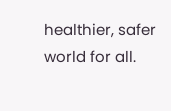healthier, safer world for all.